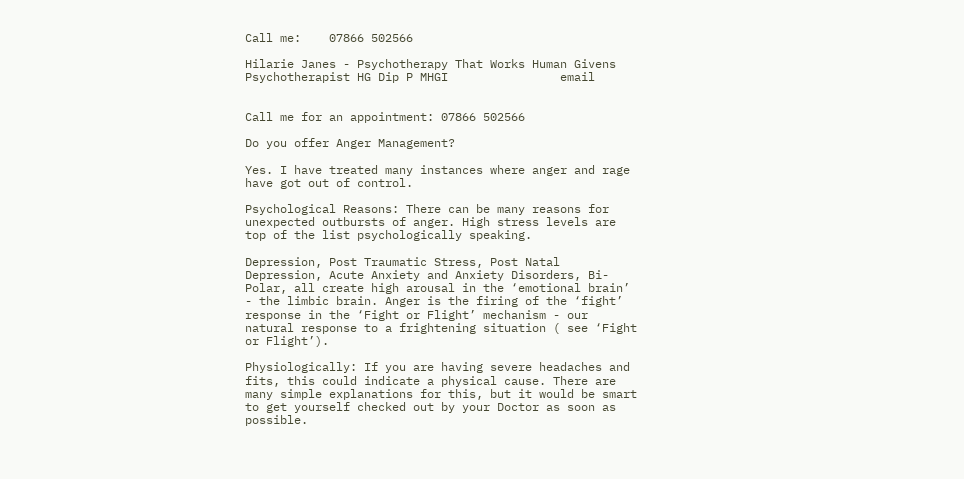Call me:    07866 502566

Hilarie Janes - Psychotherapy That Works Human Givens Psychotherapist HG Dip P MHGI                email


Call me for an appointment: 07866 502566

Do you offer Anger Management?

Yes. I have treated many instances where anger and rage have got out of control.

Psychological Reasons: There can be many reasons for unexpected outbursts of anger. High stress levels are top of the list psychologically speaking.

Depression, Post Traumatic Stress, Post Natal Depression, Acute Anxiety and Anxiety Disorders, Bi-Polar, all create high arousal in the ‘emotional brain’ - the limbic brain. Anger is the firing of the ‘fight’ response in the ‘Fight or Flight’ mechanism - our natural response to a frightening situation ( see ‘Fight or Flight’).

Physiologically: If you are having severe headaches and fits, this could indicate a physical cause. There are many simple explanations for this, but it would be smart to get yourself checked out by your Doctor as soon as possible.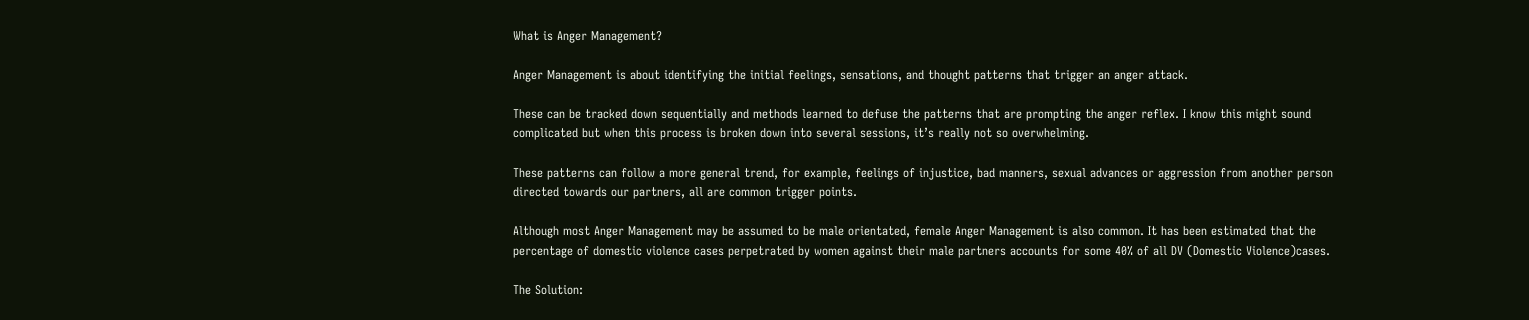What is Anger Management?

Anger Management is about identifying the initial feelings, sensations, and thought patterns that trigger an anger attack.

These can be tracked down sequentially and methods learned to defuse the patterns that are prompting the anger reflex. I know this might sound complicated but when this process is broken down into several sessions, it’s really not so overwhelming.

These patterns can follow a more general trend, for example, feelings of injustice, bad manners, sexual advances or aggression from another person directed towards our partners, all are common trigger points.

Although most Anger Management may be assumed to be male orientated, female Anger Management is also common. It has been estimated that the percentage of domestic violence cases perpetrated by women against their male partners accounts for some 40% of all DV (Domestic Violence)cases.

The Solution: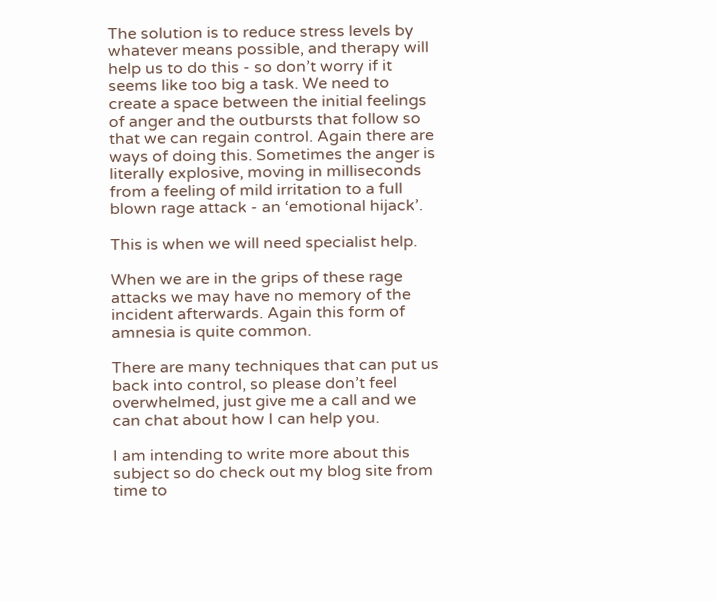The solution is to reduce stress levels by whatever means possible, and therapy will help us to do this - so don’t worry if it seems like too big a task. We need to create a space between the initial feelings of anger and the outbursts that follow so that we can regain control. Again there are ways of doing this. Sometimes the anger is literally explosive, moving in milliseconds from a feeling of mild irritation to a full blown rage attack - an ‘emotional hijack’.

This is when we will need specialist help.

When we are in the grips of these rage attacks we may have no memory of the incident afterwards. Again this form of amnesia is quite common.

There are many techniques that can put us back into control, so please don’t feel overwhelmed, just give me a call and we can chat about how I can help you.

I am intending to write more about this subject so do check out my blog site from time to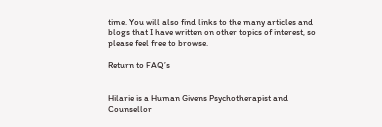time. You will also find links to the many articles and blogs that I have written on other topics of interest, so please feel free to browse.

Return to FAQ’s


Hilarie is a Human Givens Psychotherapist and Counsellor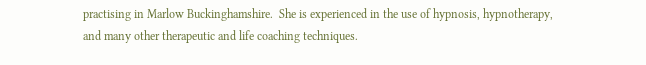practising in Marlow Buckinghamshire.  She is experienced in the use of hypnosis, hypnotherapy, and many other therapeutic and life coaching techniques.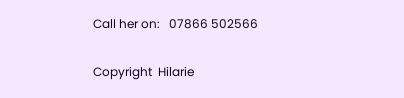Call her on:   07866 502566

Copyright  Hilarie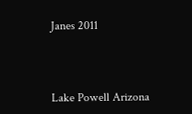Janes 2011



Lake Powell Arizona